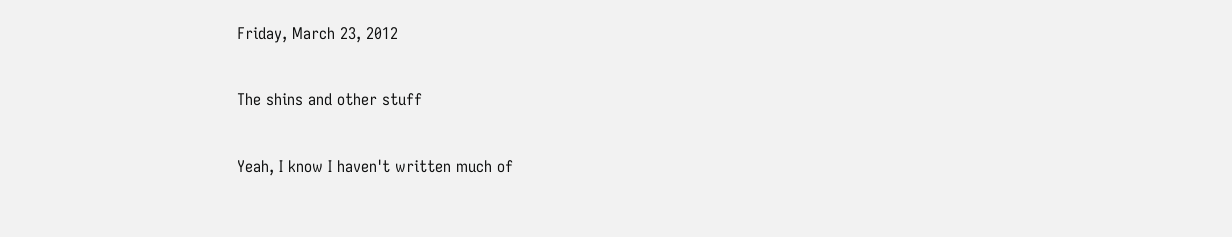Friday, March 23, 2012

The shins and other stuff

Yeah, I know I haven't written much of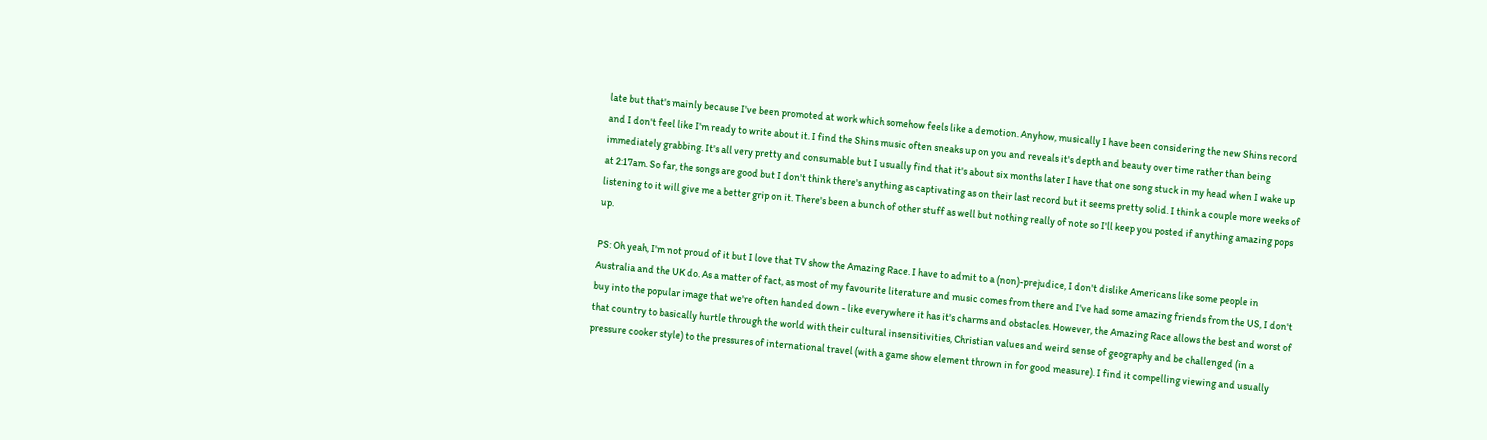late but that's mainly because I've been promoted at work which somehow feels like a demotion. Anyhow, musically I have been considering the new Shins record and I don't feel like I'm ready to write about it. I find the Shins music often sneaks up on you and reveals it's depth and beauty over time rather than being immediately grabbing. It's all very pretty and consumable but I usually find that it's about six months later I have that one song stuck in my head when I wake up at 2:17am. So far, the songs are good but I don't think there's anything as captivating as on their last record but it seems pretty solid. I think a couple more weeks of listening to it will give me a better grip on it. There's been a bunch of other stuff as well but nothing really of note so I'll keep you posted if anything amazing pops up.

PS: Oh yeah, I'm not proud of it but I love that TV show the Amazing Race. I have to admit to a (non)-prejudice, I don't dislike Americans like some people in Australia and the UK do. As a matter of fact, as most of my favourite literature and music comes from there and I've had some amazing friends from the US, I don't buy into the popular image that we're often handed down - like everywhere it has it's charms and obstacles. However, the Amazing Race allows the best and worst of that country to basically hurtle through the world with their cultural insensitivities, Christian values and weird sense of geography and be challenged (in a pressure cooker style) to the pressures of international travel (with a game show element thrown in for good measure). I find it compelling viewing and usually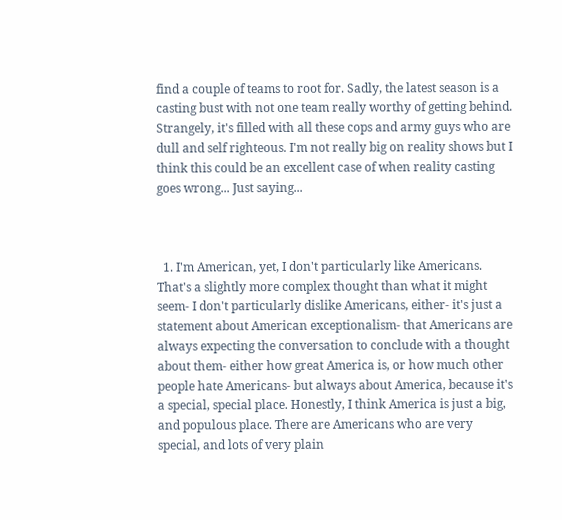find a couple of teams to root for. Sadly, the latest season is a casting bust with not one team really worthy of getting behind. Strangely, it's filled with all these cops and army guys who are dull and self righteous. I'm not really big on reality shows but I think this could be an excellent case of when reality casting goes wrong... Just saying...



  1. I'm American, yet, I don't particularly like Americans. That's a slightly more complex thought than what it might seem- I don't particularly dislike Americans, either- it's just a statement about American exceptionalism- that Americans are always expecting the conversation to conclude with a thought about them- either how great America is, or how much other people hate Americans- but always about America, because it's a special, special place. Honestly, I think America is just a big, and populous place. There are Americans who are very special, and lots of very plain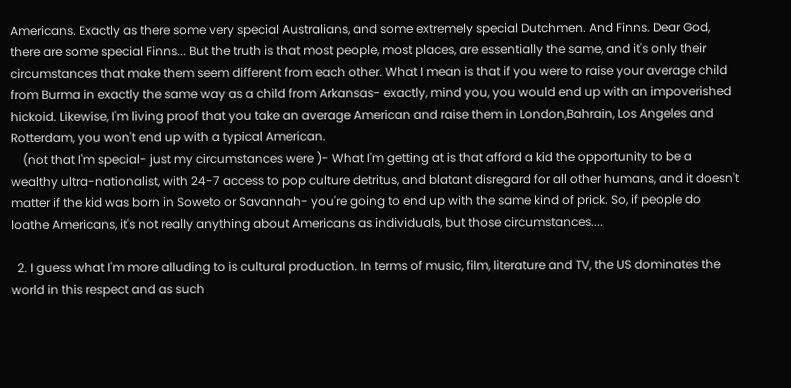Americans. Exactly as there some very special Australians, and some extremely special Dutchmen. And Finns. Dear God, there are some special Finns... But the truth is that most people, most places, are essentially the same, and it's only their circumstances that make them seem different from each other. What I mean is that if you were to raise your average child from Burma in exactly the same way as a child from Arkansas- exactly, mind you, you would end up with an impoverished hickoid. Likewise, I'm living proof that you take an average American and raise them in London,Bahrain, Los Angeles and Rotterdam, you won't end up with a typical American.
    (not that I'm special- just my circumstances were )- What I'm getting at is that afford a kid the opportunity to be a wealthy ultra-nationalist, with 24-7 access to pop culture detritus, and blatant disregard for all other humans, and it doesn't matter if the kid was born in Soweto or Savannah- you're going to end up with the same kind of prick. So, if people do loathe Americans, it's not really anything about Americans as individuals, but those circumstances....

  2. I guess what I'm more alluding to is cultural production. In terms of music, film, literature and TV, the US dominates the world in this respect and as such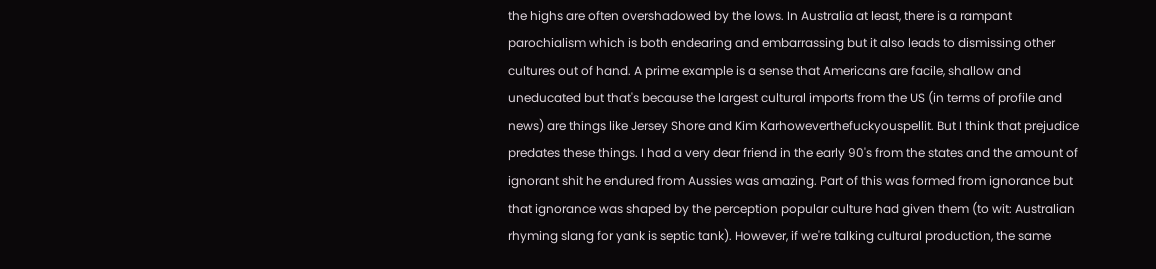the highs are often overshadowed by the lows. In Australia at least, there is a rampant parochialism which is both endearing and embarrassing but it also leads to dismissing other cultures out of hand. A prime example is a sense that Americans are facile, shallow and uneducated but that's because the largest cultural imports from the US (in terms of profile and news) are things like Jersey Shore and Kim Karhoweverthefuckyouspellit. But I think that prejudice predates these things. I had a very dear friend in the early 90's from the states and the amount of ignorant shit he endured from Aussies was amazing. Part of this was formed from ignorance but that ignorance was shaped by the perception popular culture had given them (to wit: Australian rhyming slang for yank is septic tank). However, if we're talking cultural production, the same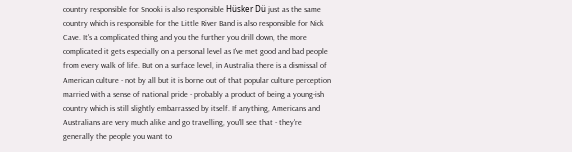country responsible for Snooki is also responsible Hüsker Dü just as the same country which is responsible for the Little River Band is also responsible for Nick Cave. It's a complicated thing and you the further you drill down, the more complicated it gets especially on a personal level as I've met good and bad people from every walk of life. But on a surface level, in Australia there is a dismissal of American culture - not by all but it is borne out of that popular culture perception married with a sense of national pride - probably a product of being a young-ish country which is still slightly embarrassed by itself. If anything, Americans and Australians are very much alike and go travelling, you'll see that - they're generally the people you want to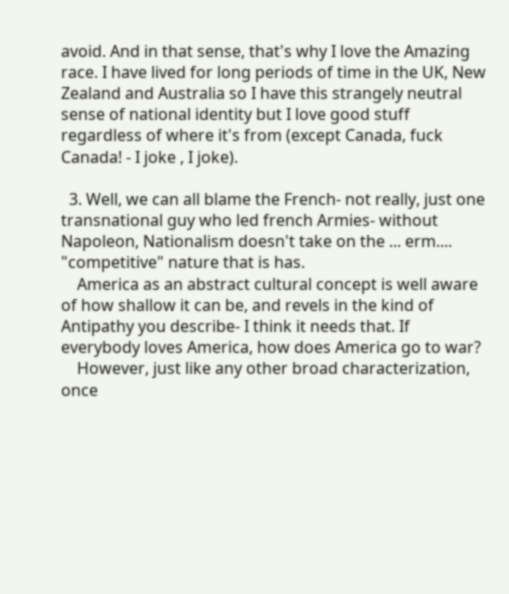avoid. And in that sense, that's why I love the Amazing race. I have lived for long periods of time in the UK, New Zealand and Australia so I have this strangely neutral sense of national identity but I love good stuff regardless of where it's from (except Canada, fuck Canada! - I joke , I joke).

  3. Well, we can all blame the French- not really, just one transnational guy who led french Armies- without Napoleon, Nationalism doesn't take on the ... erm.... "competitive" nature that is has.
    America as an abstract cultural concept is well aware of how shallow it can be, and revels in the kind of Antipathy you describe- I think it needs that. If everybody loves America, how does America go to war?
    However, just like any other broad characterization, once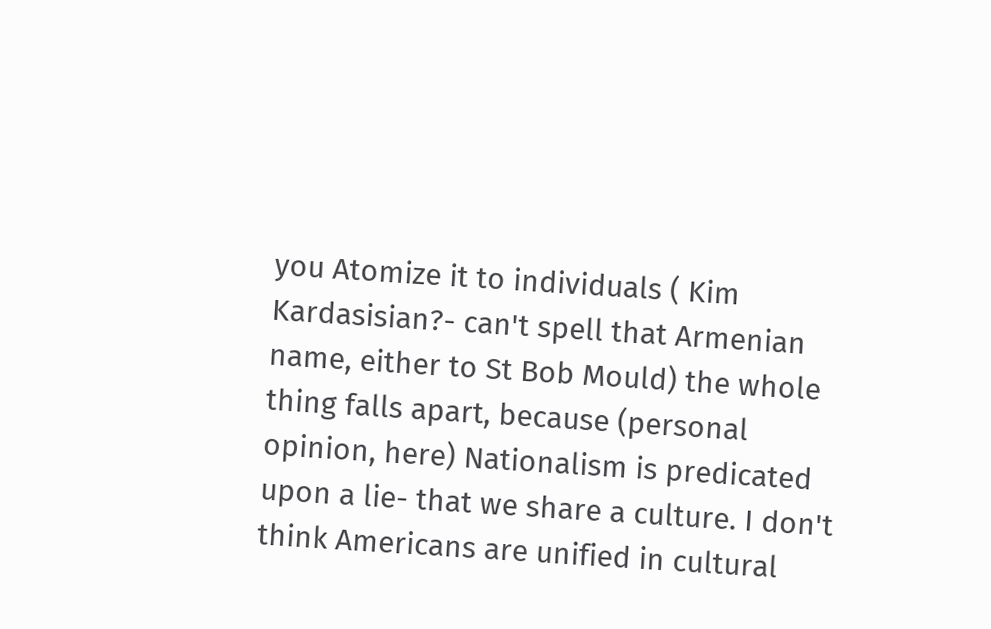you Atomize it to individuals ( Kim Kardasisian?- can't spell that Armenian name, either to St Bob Mould) the whole thing falls apart, because (personal opinion, here) Nationalism is predicated upon a lie- that we share a culture. I don't think Americans are unified in cultural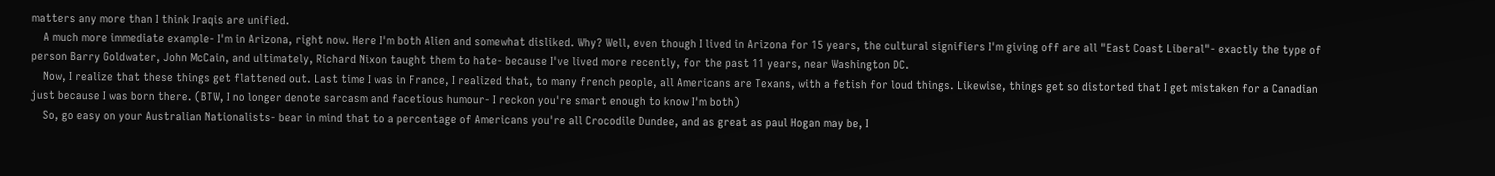matters any more than I think Iraqis are unified.
    A much more immediate example- I'm in Arizona, right now. Here I'm both Alien and somewhat disliked. Why? Well, even though I lived in Arizona for 15 years, the cultural signifiers I'm giving off are all "East Coast Liberal"- exactly the type of person Barry Goldwater, John McCain, and ultimately, Richard Nixon taught them to hate- because I've lived more recently, for the past 11 years, near Washington DC.
    Now, I realize that these things get flattened out. Last time I was in France, I realized that, to many french people, all Americans are Texans, with a fetish for loud things. Likewise, things get so distorted that I get mistaken for a Canadian just because I was born there. (BTW, I no longer denote sarcasm and facetious humour- I reckon you're smart enough to know I'm both)
    So, go easy on your Australian Nationalists- bear in mind that to a percentage of Americans you're all Crocodile Dundee, and as great as paul Hogan may be, I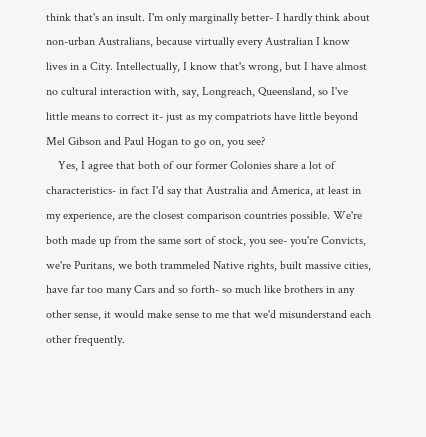think that's an insult. I'm only marginally better- I hardly think about non-urban Australians, because virtually every Australian I know lives in a City. Intellectually, I know that's wrong, but I have almost no cultural interaction with, say, Longreach, Queensland, so I've little means to correct it- just as my compatriots have little beyond Mel Gibson and Paul Hogan to go on, you see?
    Yes, I agree that both of our former Colonies share a lot of characteristics- in fact I'd say that Australia and America, at least in my experience, are the closest comparison countries possible. We're both made up from the same sort of stock, you see- you're Convicts, we're Puritans, we both trammeled Native rights, built massive cities, have far too many Cars and so forth- so much like brothers in any other sense, it would make sense to me that we'd misunderstand each other frequently.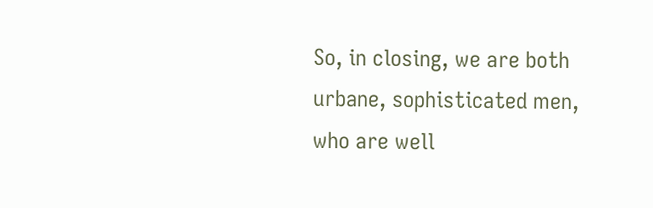So, in closing, we are both urbane, sophisticated men, who are well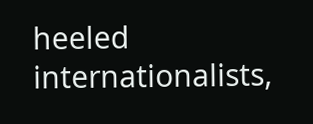heeled internationalists,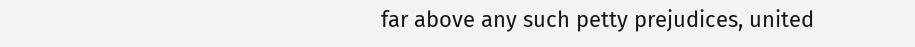far above any such petty prejudices, united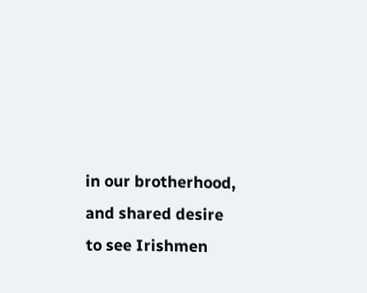in our brotherhood, and shared desire to see Irishmen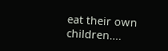eat their own children....